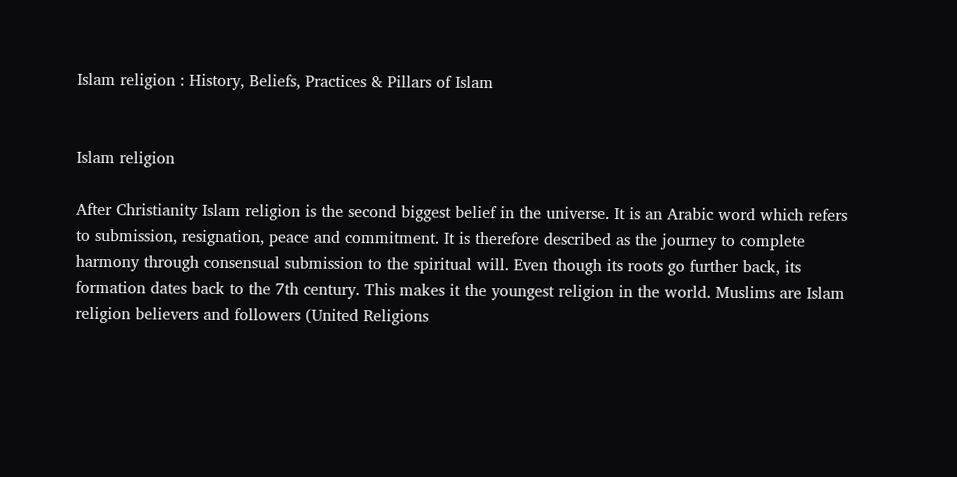Islam religion : History, Beliefs, Practices & Pillars of Islam


Islam religion

After Christianity Islam religion is the second biggest belief in the universe. It is an Arabic word which refers to submission, resignation, peace and commitment. It is therefore described as the journey to complete harmony through consensual submission to the spiritual will. Even though its roots go further back, its formation dates back to the 7th century. This makes it the youngest religion in the world. Muslims are Islam religion believers and followers (United Religions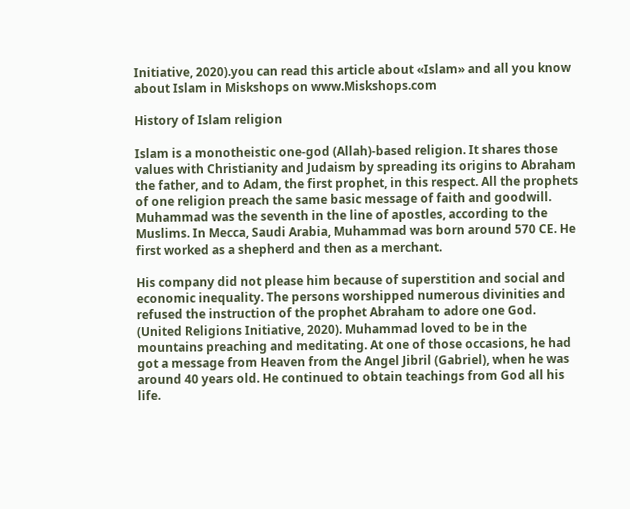Initiative, 2020).you can read this article about «Islam» and all you know about Islam in Miskshops on www.Miskshops.com

History of Islam religion

Islam is a monotheistic one-god (Allah)-based religion. It shares those values with Christianity and Judaism by spreading its origins to Abraham the father, and to Adam, the first prophet, in this respect. All the prophets of one religion preach the same basic message of faith and goodwill. Muhammad was the seventh in the line of apostles, according to the Muslims. In Mecca, Saudi Arabia, Muhammad was born around 570 CE. He first worked as a shepherd and then as a merchant.

His company did not please him because of superstition and social and economic inequality. The persons worshipped numerous divinities and refused the instruction of the prophet Abraham to adore one God. (United Religions Initiative, 2020). Muhammad loved to be in the mountains preaching and meditating. At one of those occasions, he had got a message from Heaven from the Angel Jibril (Gabriel), when he was around 40 years old. He continued to obtain teachings from God all his life.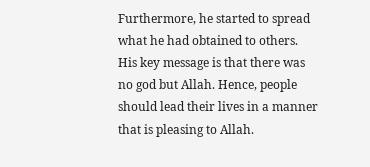Furthermore, he started to spread what he had obtained to others. His key message is that there was no god but Allah. Hence, people should lead their lives in a manner that is pleasing to Allah.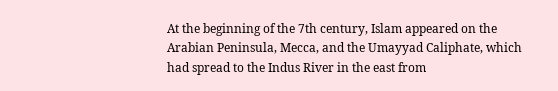At the beginning of the 7th century, Islam appeared on the Arabian Peninsula, Mecca, and the Umayyad Caliphate, which had spread to the Indus River in the east from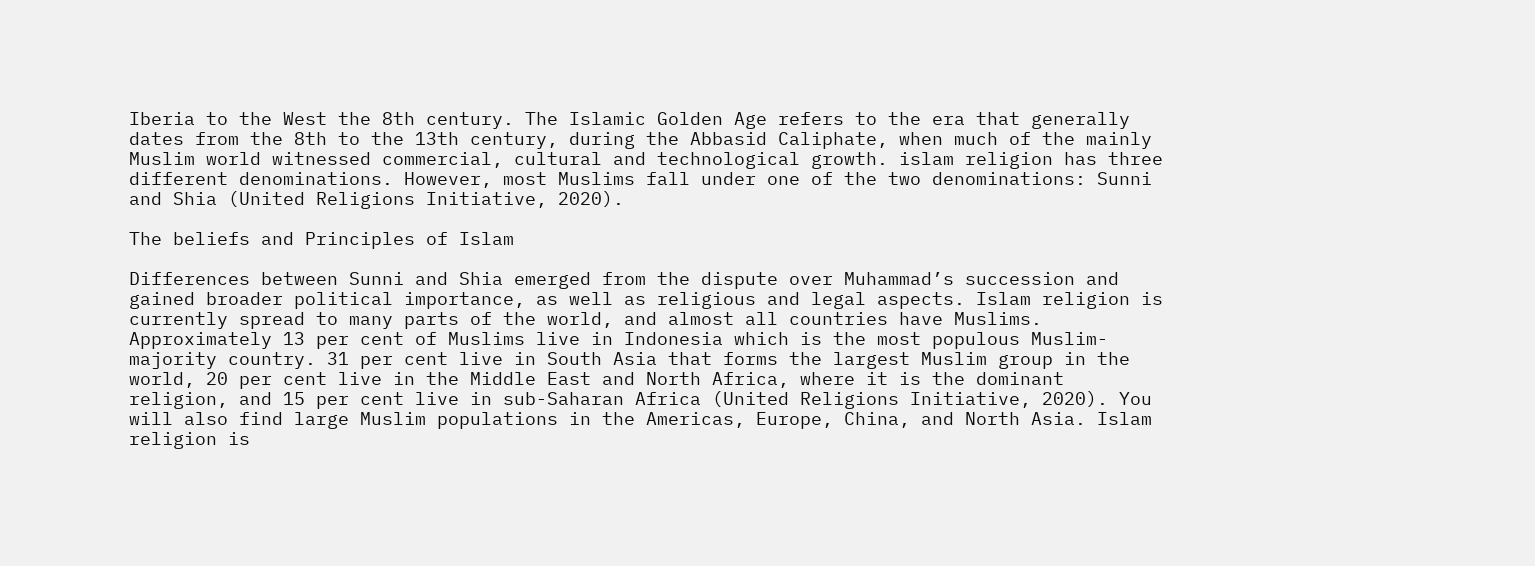Iberia to the West the 8th century. The Islamic Golden Age refers to the era that generally dates from the 8th to the 13th century, during the Abbasid Caliphate, when much of the mainly Muslim world witnessed commercial, cultural and technological growth. islam religion has three different denominations. However, most Muslims fall under one of the two denominations: Sunni and Shia (United Religions Initiative, 2020).

The beliefs and Principles of Islam

Differences between Sunni and Shia emerged from the dispute over Muhammad’s succession and gained broader political importance, as well as religious and legal aspects. Islam religion is currently spread to many parts of the world, and almost all countries have Muslims. Approximately 13 per cent of Muslims live in Indonesia which is the most populous Muslim-majority country. 31 per cent live in South Asia that forms the largest Muslim group in the world, 20 per cent live in the Middle East and North Africa, where it is the dominant religion, and 15 per cent live in sub-Saharan Africa (United Religions Initiative, 2020). You will also find large Muslim populations in the Americas, Europe, China, and North Asia. Islam religion is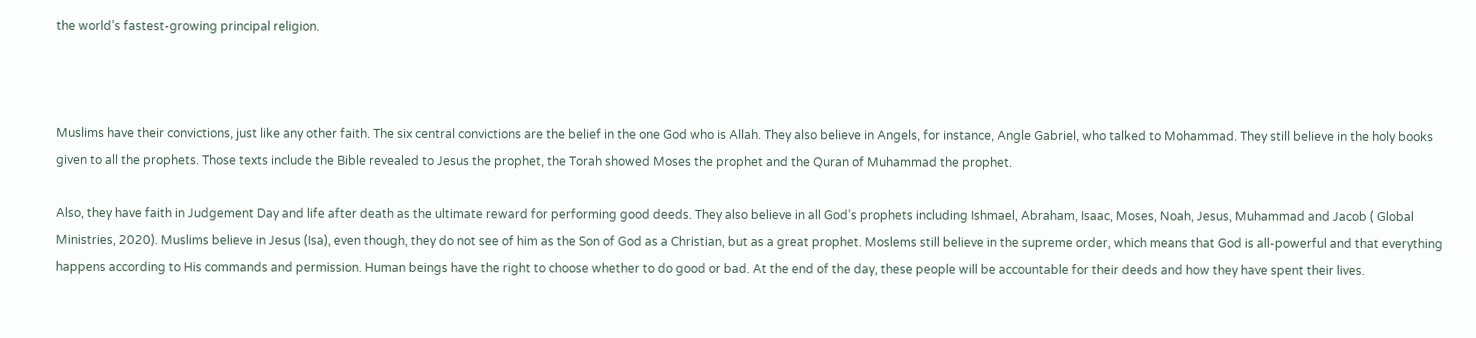the world’s fastest-growing principal religion.



Muslims have their convictions, just like any other faith. The six central convictions are the belief in the one God who is Allah. They also believe in Angels, for instance, Angle Gabriel, who talked to Mohammad. They still believe in the holy books given to all the prophets. Those texts include the Bible revealed to Jesus the prophet, the Torah showed Moses the prophet and the Quran of Muhammad the prophet.

Also, they have faith in Judgement Day and life after death as the ultimate reward for performing good deeds. They also believe in all God’s prophets including Ishmael, Abraham, Isaac, Moses, Noah, Jesus, Muhammad and Jacob ( Global Ministries, 2020). Muslims believe in Jesus (Isa), even though, they do not see of him as the Son of God as a Christian, but as a great prophet. Moslems still believe in the supreme order, which means that God is all-powerful and that everything happens according to His commands and permission. Human beings have the right to choose whether to do good or bad. At the end of the day, these people will be accountable for their deeds and how they have spent their lives.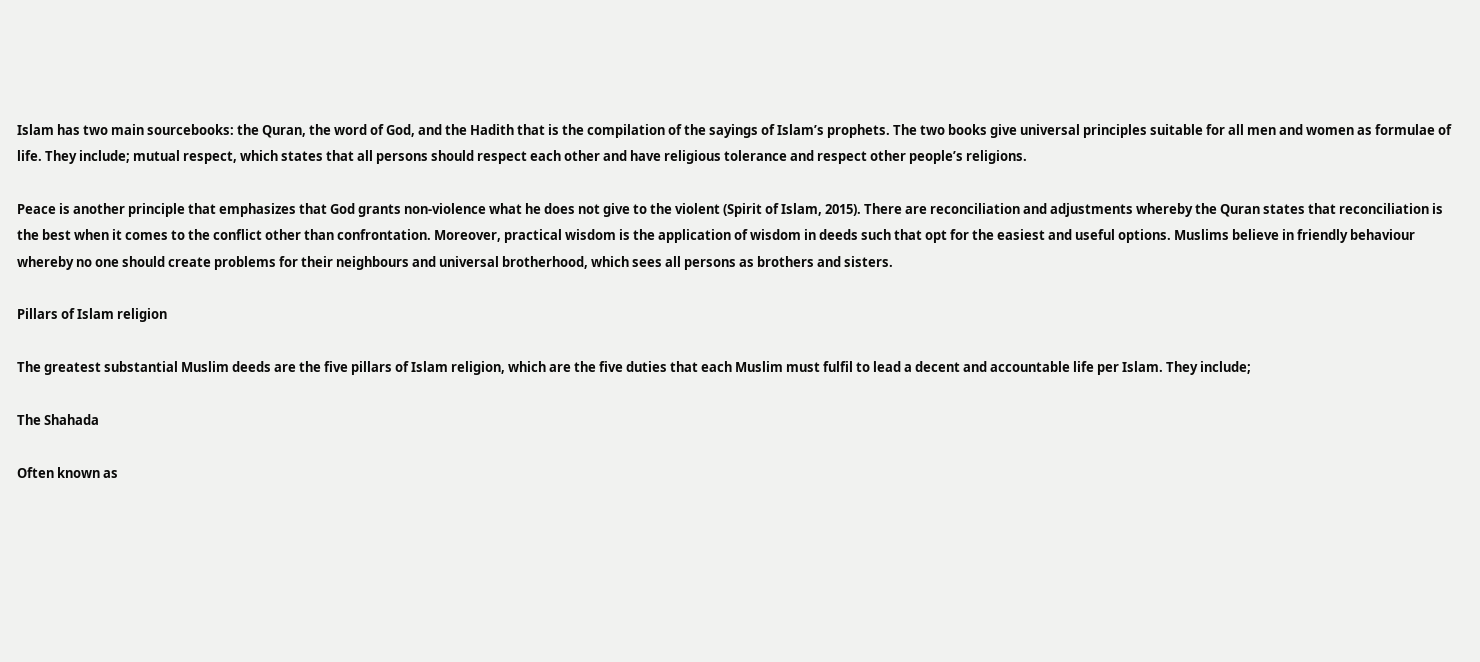Islam has two main sourcebooks: the Quran, the word of God, and the Hadith that is the compilation of the sayings of Islam’s prophets. The two books give universal principles suitable for all men and women as formulae of life. They include; mutual respect, which states that all persons should respect each other and have religious tolerance and respect other people’s religions.

Peace is another principle that emphasizes that God grants non-violence what he does not give to the violent (Spirit of Islam, 2015). There are reconciliation and adjustments whereby the Quran states that reconciliation is the best when it comes to the conflict other than confrontation. Moreover, practical wisdom is the application of wisdom in deeds such that opt for the easiest and useful options. Muslims believe in friendly behaviour whereby no one should create problems for their neighbours and universal brotherhood, which sees all persons as brothers and sisters.

Pillars of Islam religion

The greatest substantial Muslim deeds are the five pillars of Islam religion, which are the five duties that each Muslim must fulfil to lead a decent and accountable life per Islam. They include;

The Shahada

Often known as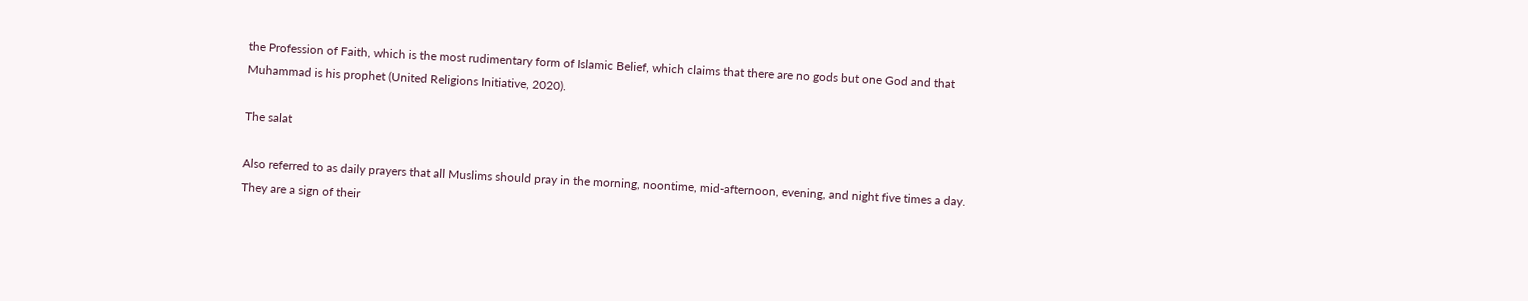the Profession of Faith, which is the most rudimentary form of Islamic Belief, which claims that there are no gods but one God and that Muhammad is his prophet (United Religions Initiative, 2020).

The salat

Also referred to as daily prayers that all Muslims should pray in the morning, noontime, mid-afternoon, evening, and night five times a day. They are a sign of their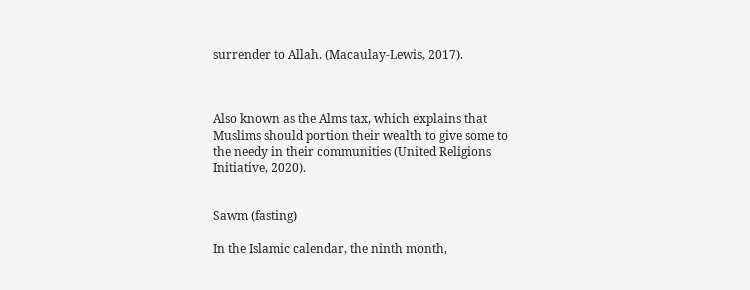surrender to Allah. (Macaulay-Lewis, 2017).



Also known as the Alms tax, which explains that Muslims should portion their wealth to give some to the needy in their communities (United Religions Initiative, 2020).


Sawm (fasting)

In the Islamic calendar, the ninth month,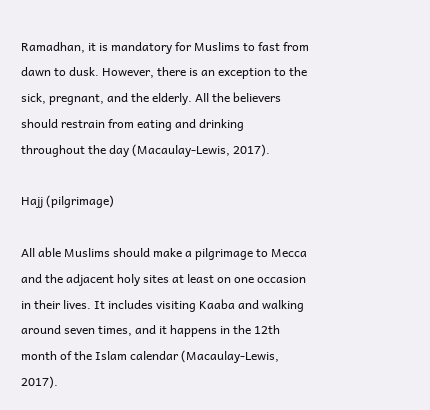Ramadhan, it is mandatory for Muslims to fast from dawn to dusk. However, there is an exception to the sick, pregnant, and the elderly. All the believers should restrain from eating and drinking throughout the day (Macaulay-Lewis, 2017).

Hajj (pilgrimage)

All able Muslims should make a pilgrimage to Mecca and the adjacent holy sites at least on one occasion in their lives. It includes visiting Kaaba and walking around seven times, and it happens in the 12th month of the Islam calendar (Macaulay-Lewis, 2017).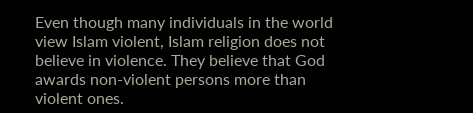Even though many individuals in the world view Islam violent, Islam religion does not believe in violence. They believe that God awards non-violent persons more than violent ones.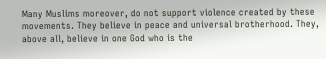Many Muslims moreover, do not support violence created by these movements. They believe in peace and universal brotherhood. They, above all, believe in one God who is the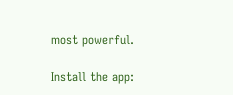most powerful.

Install the app: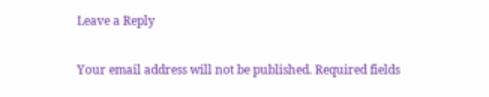Leave a Reply

Your email address will not be published. Required fields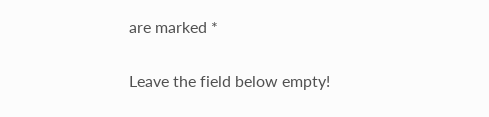are marked *

Leave the field below empty!